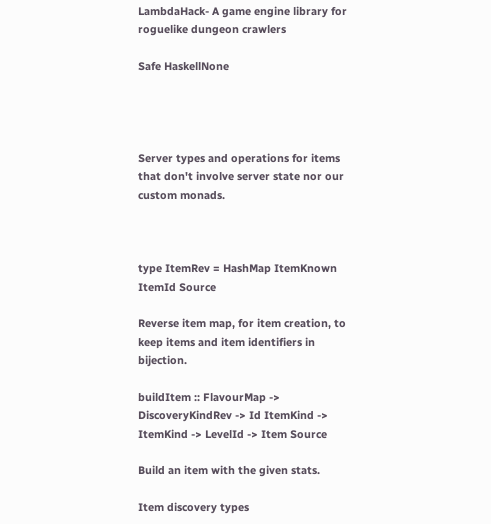LambdaHack- A game engine library for roguelike dungeon crawlers

Safe HaskellNone




Server types and operations for items that don't involve server state nor our custom monads.



type ItemRev = HashMap ItemKnown ItemId Source

Reverse item map, for item creation, to keep items and item identifiers in bijection.

buildItem :: FlavourMap -> DiscoveryKindRev -> Id ItemKind -> ItemKind -> LevelId -> Item Source

Build an item with the given stats.

Item discovery types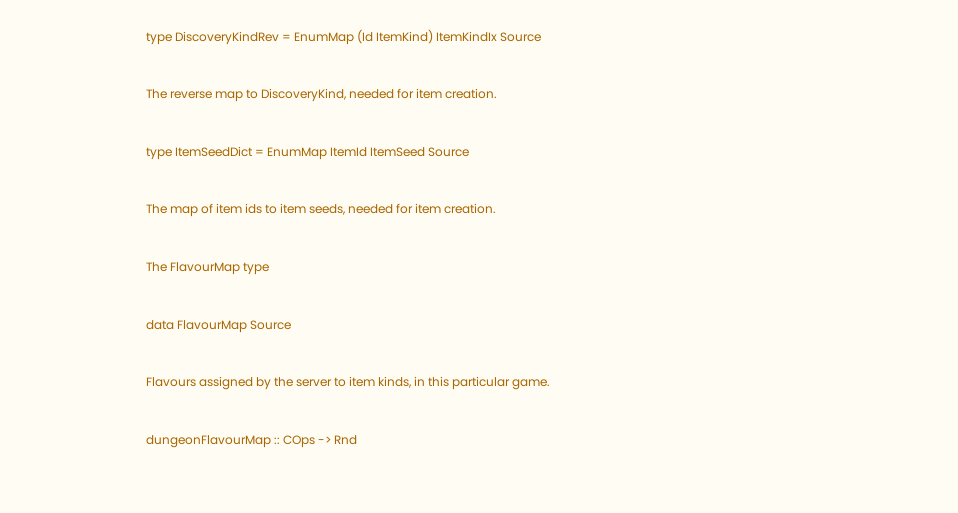type DiscoveryKindRev = EnumMap (Id ItemKind) ItemKindIx Source

The reverse map to DiscoveryKind, needed for item creation.

type ItemSeedDict = EnumMap ItemId ItemSeed Source

The map of item ids to item seeds, needed for item creation.

The FlavourMap type

data FlavourMap Source

Flavours assigned by the server to item kinds, in this particular game.

dungeonFlavourMap :: COps -> Rnd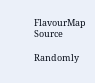FlavourMap Source

Randomly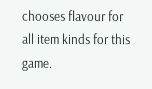chooses flavour for all item kinds for this game.